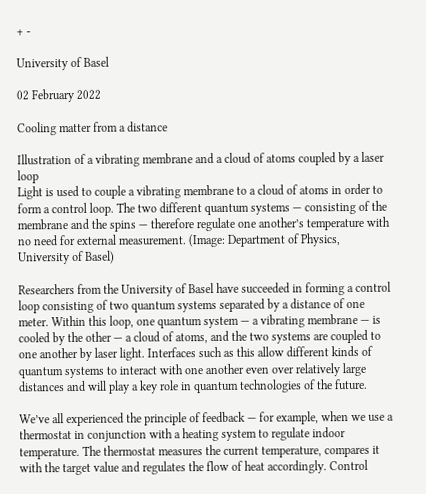+ -

University of Basel

02 February 2022

Cooling matter from a distance

Illustration of a vibrating membrane and a cloud of atoms coupled by a laser loop
Light is used to couple a vibrating membrane to a cloud of atoms in order to form a control loop. The two different quantum systems — consisting of the membrane and the spins — therefore regulate one another’s temperature with no need for external measurement. (Image: Department of Physics, University of Basel)

Researchers from the University of Basel have succeeded in forming a control loop consisting of two quantum systems separated by a distance of one meter. Within this loop, one quantum system — a vibrating membrane — is cooled by the other — a cloud of atoms, and the two systems are coupled to one another by laser light. Interfaces such as this allow different kinds of quantum systems to interact with one another even over relatively large distances and will play a key role in quantum technologies of the future.

We’ve all experienced the principle of feedback — for example, when we use a thermostat in conjunction with a heating system to regulate indoor temperature. The thermostat measures the current temperature, compares it with the target value and regulates the flow of heat accordingly. Control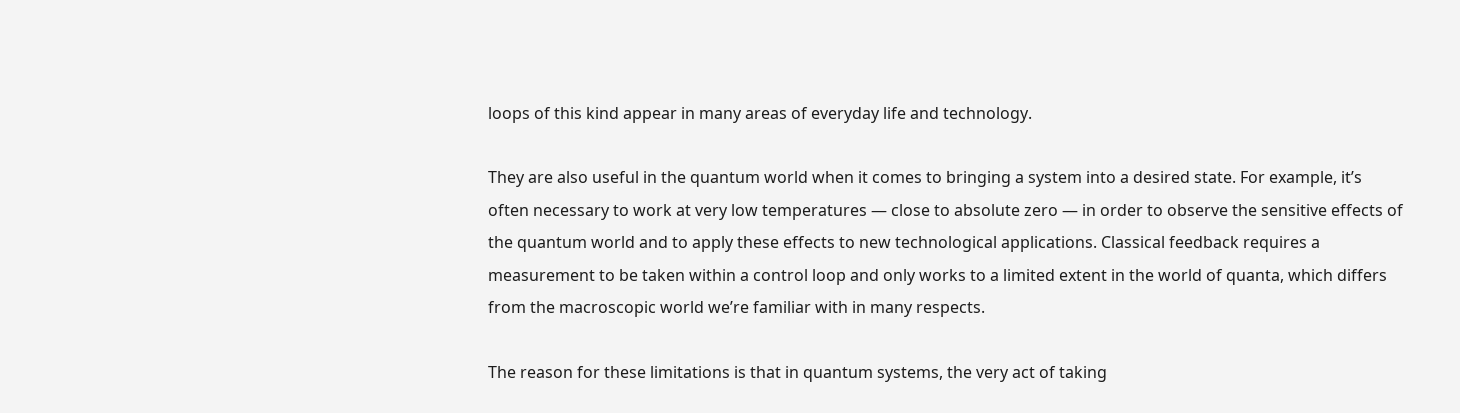loops of this kind appear in many areas of everyday life and technology.

They are also useful in the quantum world when it comes to bringing a system into a desired state. For example, it’s often necessary to work at very low temperatures — close to absolute zero — in order to observe the sensitive effects of the quantum world and to apply these effects to new technological applications. Classical feedback requires a measurement to be taken within a control loop and only works to a limited extent in the world of quanta, which differs from the macroscopic world we’re familiar with in many respects.

The reason for these limitations is that in quantum systems, the very act of taking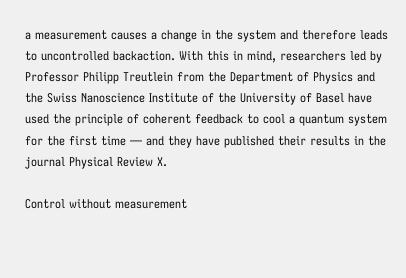a measurement causes a change in the system and therefore leads to uncontrolled backaction. With this in mind, researchers led by Professor Philipp Treutlein from the Department of Physics and the Swiss Nanoscience Institute of the University of Basel have used the principle of coherent feedback to cool a quantum system for the first time — and they have published their results in the journal Physical Review X.

Control without measurement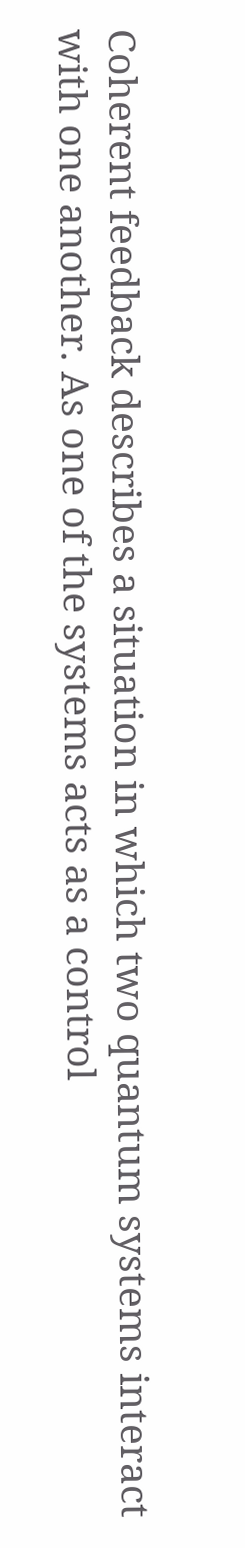Coherent feedback describes a situation in which two quantum systems interact with one another. As one of the systems acts as a control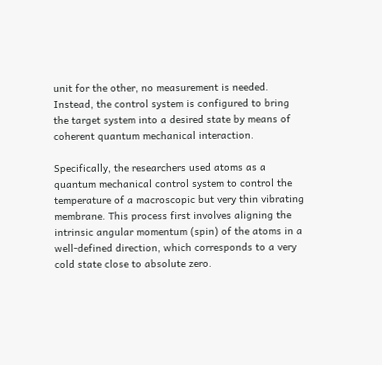unit for the other, no measurement is needed. Instead, the control system is configured to bring the target system into a desired state by means of coherent quantum mechanical interaction.

Specifically, the researchers used atoms as a quantum mechanical control system to control the temperature of a macroscopic but very thin vibrating membrane. This process first involves aligning the intrinsic angular momentum (spin) of the atoms in a well-defined direction, which corresponds to a very cold state close to absolute zero.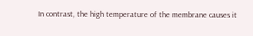In contrast, the high temperature of the membrane causes it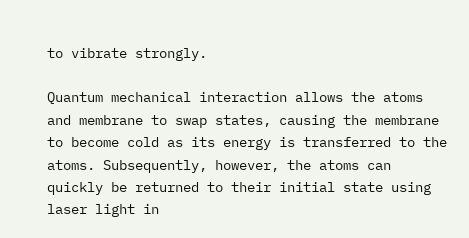to vibrate strongly.

Quantum mechanical interaction allows the atoms and membrane to swap states, causing the membrane to become cold as its energy is transferred to the atoms. Subsequently, however, the atoms can quickly be returned to their initial state using laser light in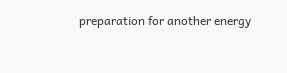preparation for another energy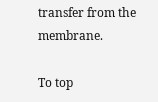transfer from the membrane.

To top